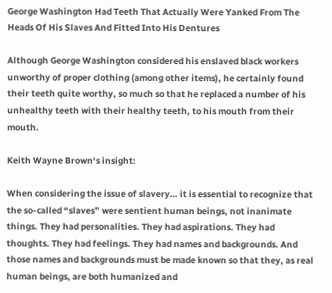George Washington Had Teeth That Actually Were Yanked From The Heads Of His Slaves And Fitted Into His Dentures

Although George Washington considered his enslaved black workers unworthy of proper clothing (among other items), he certainly found their teeth quite worthy, so much so that he replaced a number of his unhealthy teeth with their healthy teeth, to his mouth from their mouth.

Keith Wayne Brown‘s insight:

When considering the issue of slavery… it is essential to recognize that the so-called “slaves” were sentient human beings, not inanimate things. They had personalities. They had aspirations. They had thoughts. They had feelings. They had names and backgrounds. And those names and backgrounds must be made known so that they, as real human beings, are both humanized and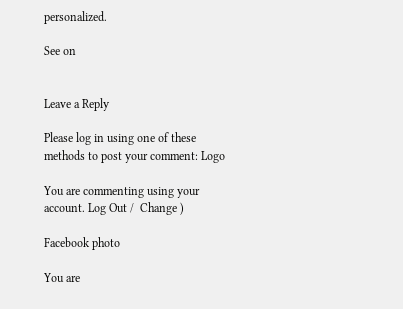personalized.

See on


Leave a Reply

Please log in using one of these methods to post your comment: Logo

You are commenting using your account. Log Out /  Change )

Facebook photo

You are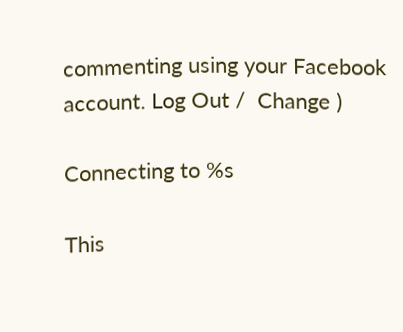commenting using your Facebook account. Log Out /  Change )

Connecting to %s

This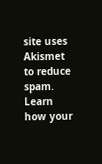site uses Akismet to reduce spam. Learn how your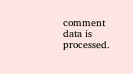comment data is processed.